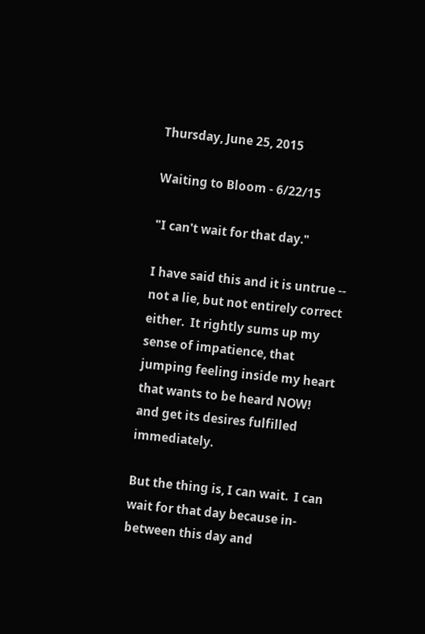Thursday, June 25, 2015

Waiting to Bloom - 6/22/15

"I can't wait for that day."

I have said this and it is untrue -- not a lie, but not entirely correct either.  It rightly sums up my sense of impatience, that jumping feeling inside my heart that wants to be heard NOW! and get its desires fulfilled immediately.

But the thing is, I can wait.  I can wait for that day because in-between this day and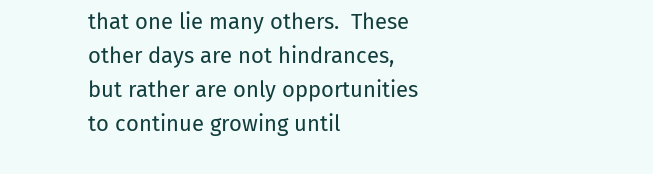that one lie many others.  These other days are not hindrances, but rather are only opportunities to continue growing until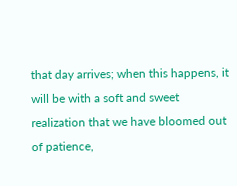that day arrives; when this happens, it will be with a soft and sweet realization that we have bloomed out of patience,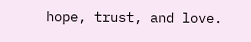hope, trust, and love.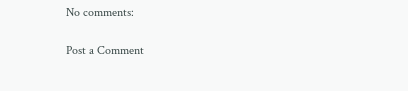No comments:

Post a Comment